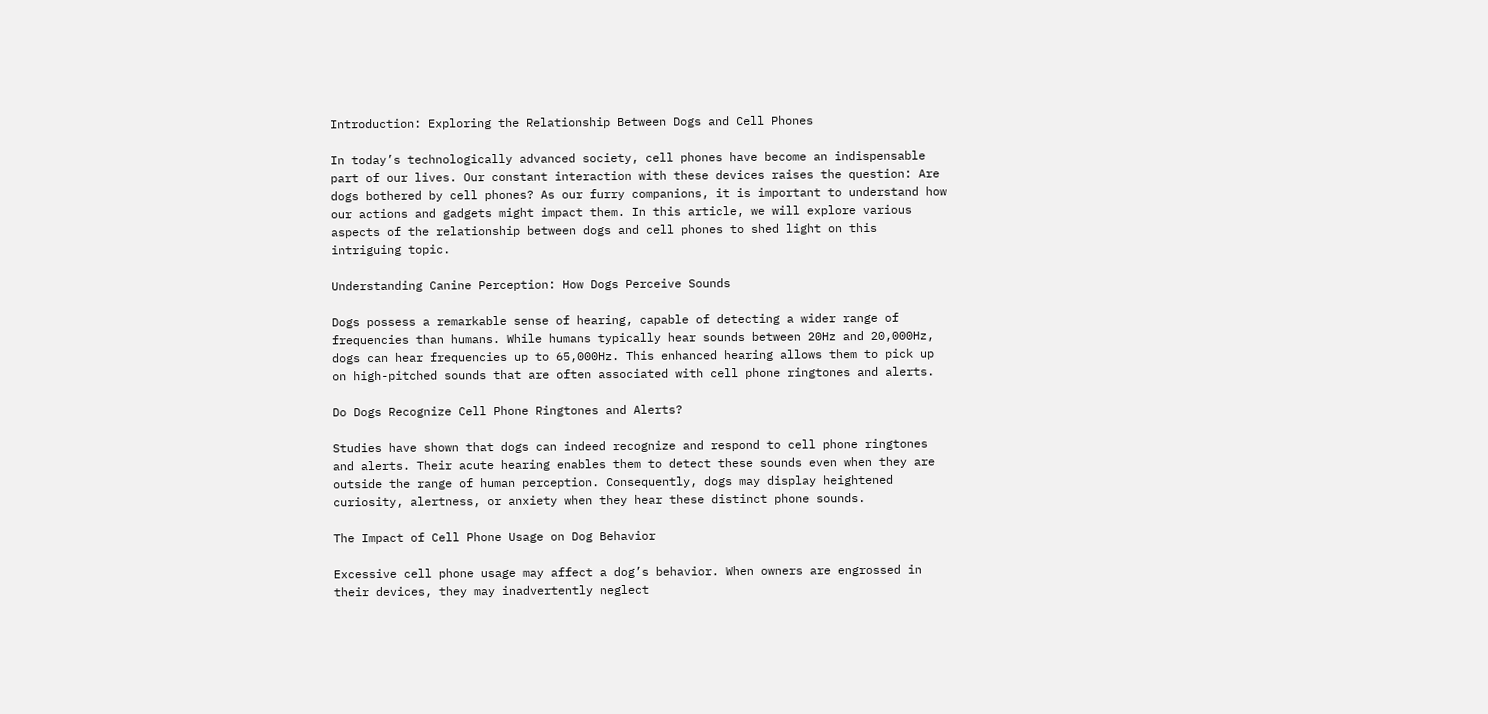Introduction: Exploring the Relationship Between Dogs and Cell Phones

In today’s technologically advanced society, cell phones have become an indispensable part of our lives. Our constant interaction with these devices raises the question: Are dogs bothered by cell phones? As our furry companions, it is important to understand how our actions and gadgets might impact them. In this article, we will explore various aspects of the relationship between dogs and cell phones to shed light on this intriguing topic.

Understanding Canine Perception: How Dogs Perceive Sounds

Dogs possess a remarkable sense of hearing, capable of detecting a wider range of frequencies than humans. While humans typically hear sounds between 20Hz and 20,000Hz, dogs can hear frequencies up to 65,000Hz. This enhanced hearing allows them to pick up on high-pitched sounds that are often associated with cell phone ringtones and alerts.

Do Dogs Recognize Cell Phone Ringtones and Alerts?

Studies have shown that dogs can indeed recognize and respond to cell phone ringtones and alerts. Their acute hearing enables them to detect these sounds even when they are outside the range of human perception. Consequently, dogs may display heightened curiosity, alertness, or anxiety when they hear these distinct phone sounds.

The Impact of Cell Phone Usage on Dog Behavior

Excessive cell phone usage may affect a dog’s behavior. When owners are engrossed in their devices, they may inadvertently neglect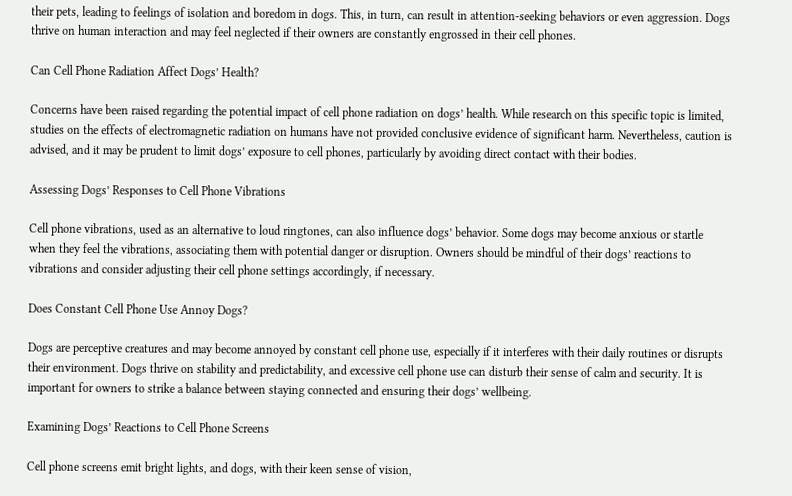their pets, leading to feelings of isolation and boredom in dogs. This, in turn, can result in attention-seeking behaviors or even aggression. Dogs thrive on human interaction and may feel neglected if their owners are constantly engrossed in their cell phones.

Can Cell Phone Radiation Affect Dogs’ Health?

Concerns have been raised regarding the potential impact of cell phone radiation on dogs’ health. While research on this specific topic is limited, studies on the effects of electromagnetic radiation on humans have not provided conclusive evidence of significant harm. Nevertheless, caution is advised, and it may be prudent to limit dogs’ exposure to cell phones, particularly by avoiding direct contact with their bodies.

Assessing Dogs’ Responses to Cell Phone Vibrations

Cell phone vibrations, used as an alternative to loud ringtones, can also influence dogs’ behavior. Some dogs may become anxious or startle when they feel the vibrations, associating them with potential danger or disruption. Owners should be mindful of their dogs’ reactions to vibrations and consider adjusting their cell phone settings accordingly, if necessary.

Does Constant Cell Phone Use Annoy Dogs?

Dogs are perceptive creatures and may become annoyed by constant cell phone use, especially if it interferes with their daily routines or disrupts their environment. Dogs thrive on stability and predictability, and excessive cell phone use can disturb their sense of calm and security. It is important for owners to strike a balance between staying connected and ensuring their dogs’ wellbeing.

Examining Dogs’ Reactions to Cell Phone Screens

Cell phone screens emit bright lights, and dogs, with their keen sense of vision,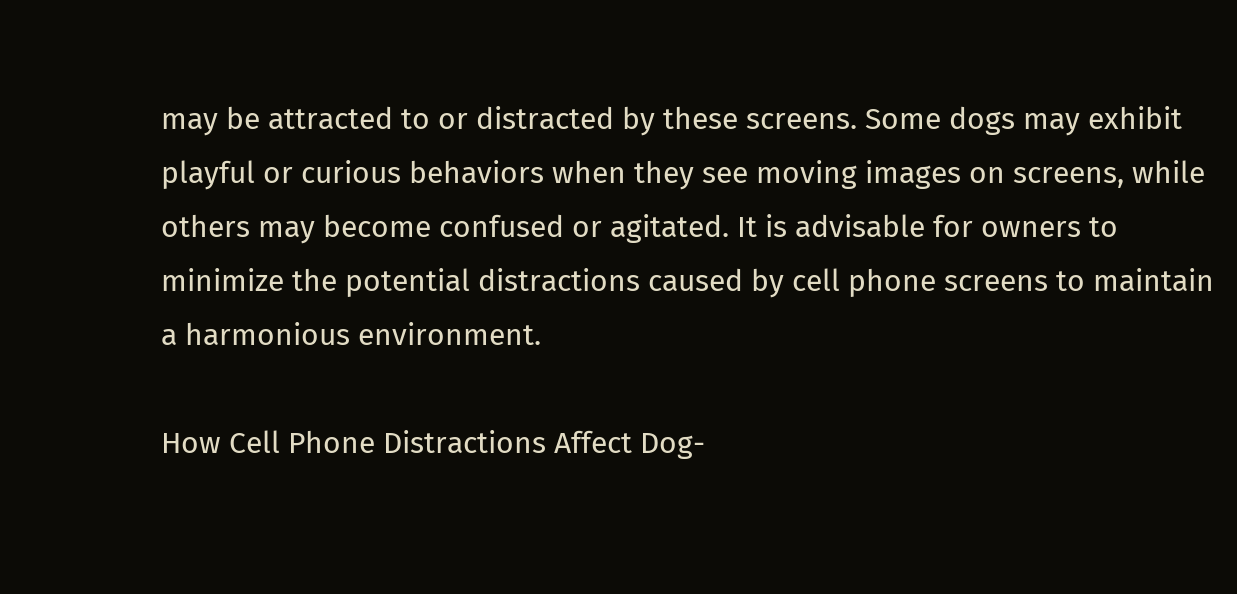may be attracted to or distracted by these screens. Some dogs may exhibit playful or curious behaviors when they see moving images on screens, while others may become confused or agitated. It is advisable for owners to minimize the potential distractions caused by cell phone screens to maintain a harmonious environment.

How Cell Phone Distractions Affect Dog-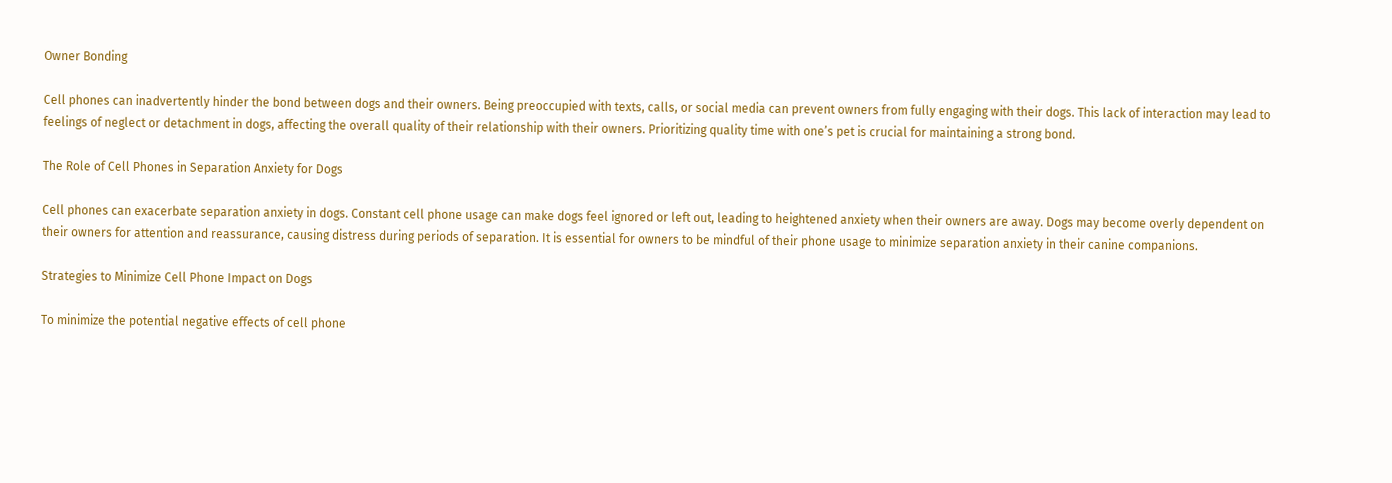Owner Bonding

Cell phones can inadvertently hinder the bond between dogs and their owners. Being preoccupied with texts, calls, or social media can prevent owners from fully engaging with their dogs. This lack of interaction may lead to feelings of neglect or detachment in dogs, affecting the overall quality of their relationship with their owners. Prioritizing quality time with one’s pet is crucial for maintaining a strong bond.

The Role of Cell Phones in Separation Anxiety for Dogs

Cell phones can exacerbate separation anxiety in dogs. Constant cell phone usage can make dogs feel ignored or left out, leading to heightened anxiety when their owners are away. Dogs may become overly dependent on their owners for attention and reassurance, causing distress during periods of separation. It is essential for owners to be mindful of their phone usage to minimize separation anxiety in their canine companions.

Strategies to Minimize Cell Phone Impact on Dogs

To minimize the potential negative effects of cell phone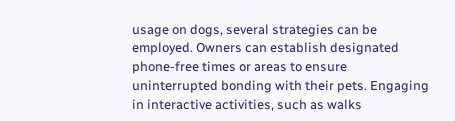usage on dogs, several strategies can be employed. Owners can establish designated phone-free times or areas to ensure uninterrupted bonding with their pets. Engaging in interactive activities, such as walks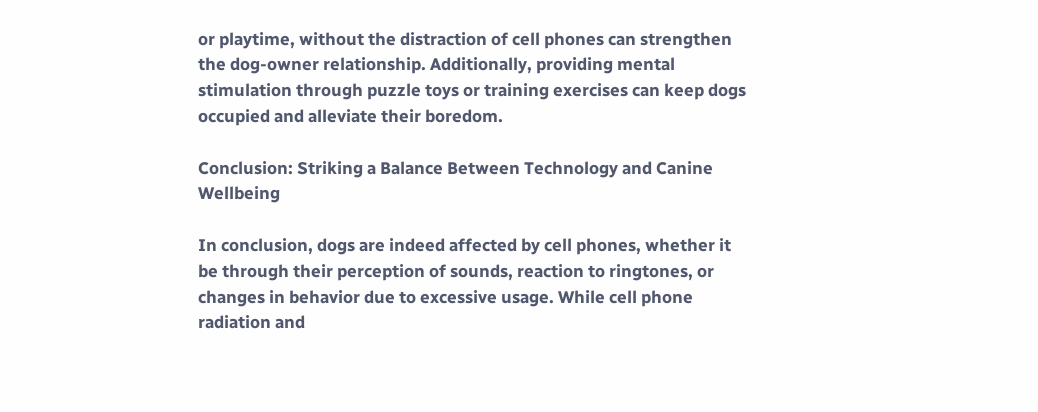or playtime, without the distraction of cell phones can strengthen the dog-owner relationship. Additionally, providing mental stimulation through puzzle toys or training exercises can keep dogs occupied and alleviate their boredom.

Conclusion: Striking a Balance Between Technology and Canine Wellbeing

In conclusion, dogs are indeed affected by cell phones, whether it be through their perception of sounds, reaction to ringtones, or changes in behavior due to excessive usage. While cell phone radiation and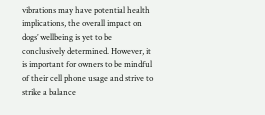vibrations may have potential health implications, the overall impact on dogs’ wellbeing is yet to be conclusively determined. However, it is important for owners to be mindful of their cell phone usage and strive to strike a balance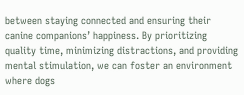between staying connected and ensuring their canine companions’ happiness. By prioritizing quality time, minimizing distractions, and providing mental stimulation, we can foster an environment where dogs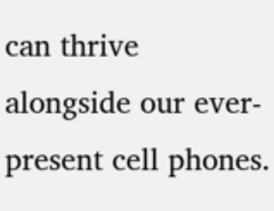can thrive alongside our ever-present cell phones.